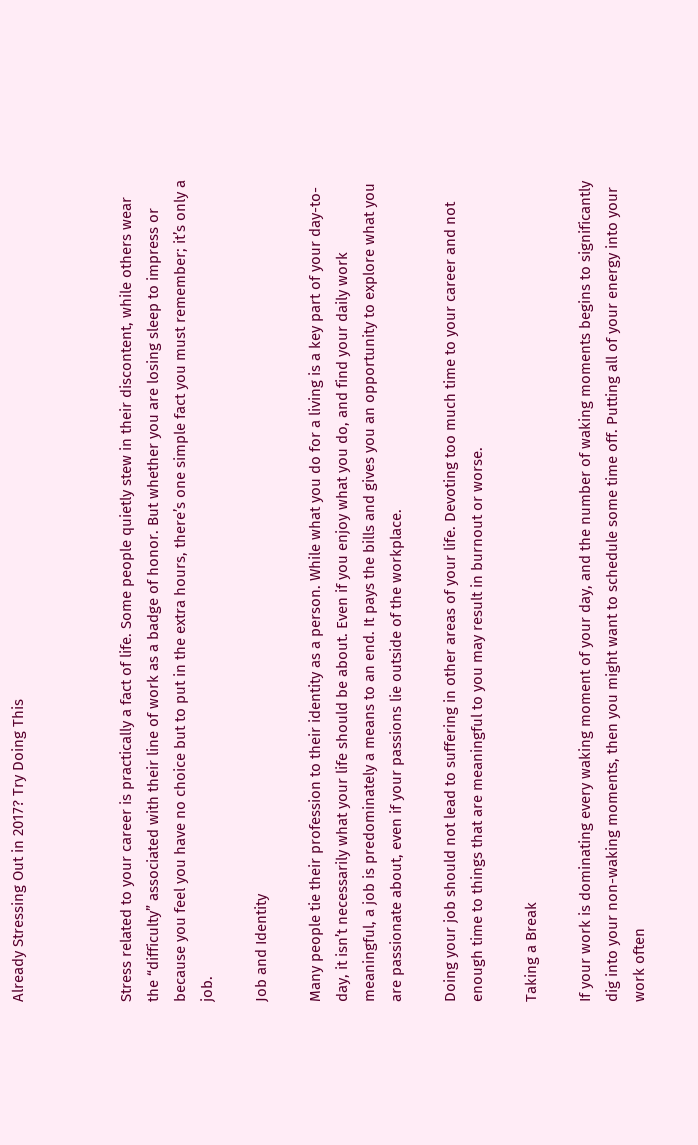Already Stressing Out in 2017? Try Doing This



Stress related to your career is practically a fact of life. Some people quietly stew in their discontent, while others wear the “difficulty” associated with their line of work as a badge of honor. But whether you are losing sleep to impress or because you feel you have no choice but to put in the extra hours, there’s one simple fact you must remember; it’s only a job.

Job and Identity

Many people tie their profession to their identity as a person. While what you do for a living is a key part of your day-to-day, it isn’t necessarily what your life should be about. Even if you enjoy what you do, and find your daily work meaningful, a job is predominately a means to an end. It pays the bills and gives you an opportunity to explore what you are passionate about, even if your passions lie outside of the workplace.

Doing your job should not lead to suffering in other areas of your life. Devoting too much time to your career and not enough time to things that are meaningful to you may result in burnout or worse.

Taking a Break

If your work is dominating every waking moment of your day, and the number of waking moments begins to significantly dig into your non-waking moments, then you might want to schedule some time off. Putting all of your energy into your work often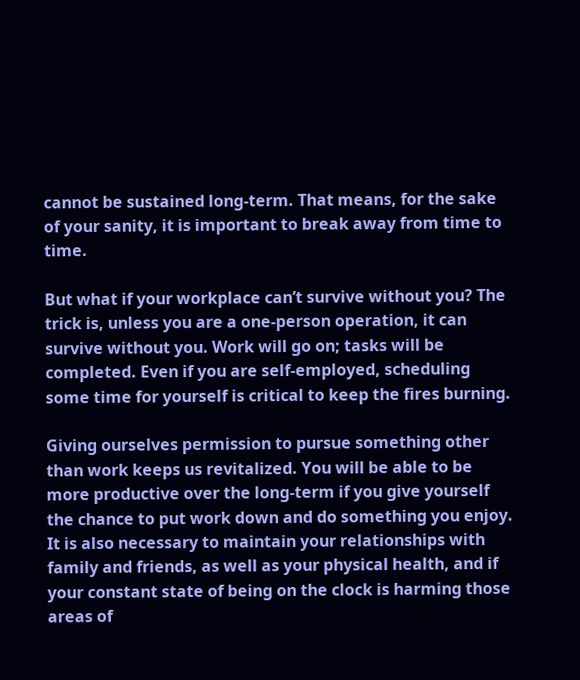cannot be sustained long-term. That means, for the sake of your sanity, it is important to break away from time to time.

But what if your workplace can’t survive without you? The trick is, unless you are a one-person operation, it can survive without you. Work will go on; tasks will be completed. Even if you are self-employed, scheduling some time for yourself is critical to keep the fires burning.

Giving ourselves permission to pursue something other than work keeps us revitalized. You will be able to be more productive over the long-term if you give yourself the chance to put work down and do something you enjoy. It is also necessary to maintain your relationships with family and friends, as well as your physical health, and if your constant state of being on the clock is harming those areas of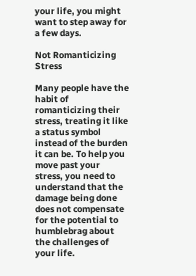your life, you might want to step away for a few days.

Not Romanticizing Stress

Many people have the habit of romanticizing their stress, treating it like a status symbol instead of the burden it can be. To help you move past your stress, you need to understand that the damage being done does not compensate for the potential to humblebrag about the challenges of your life.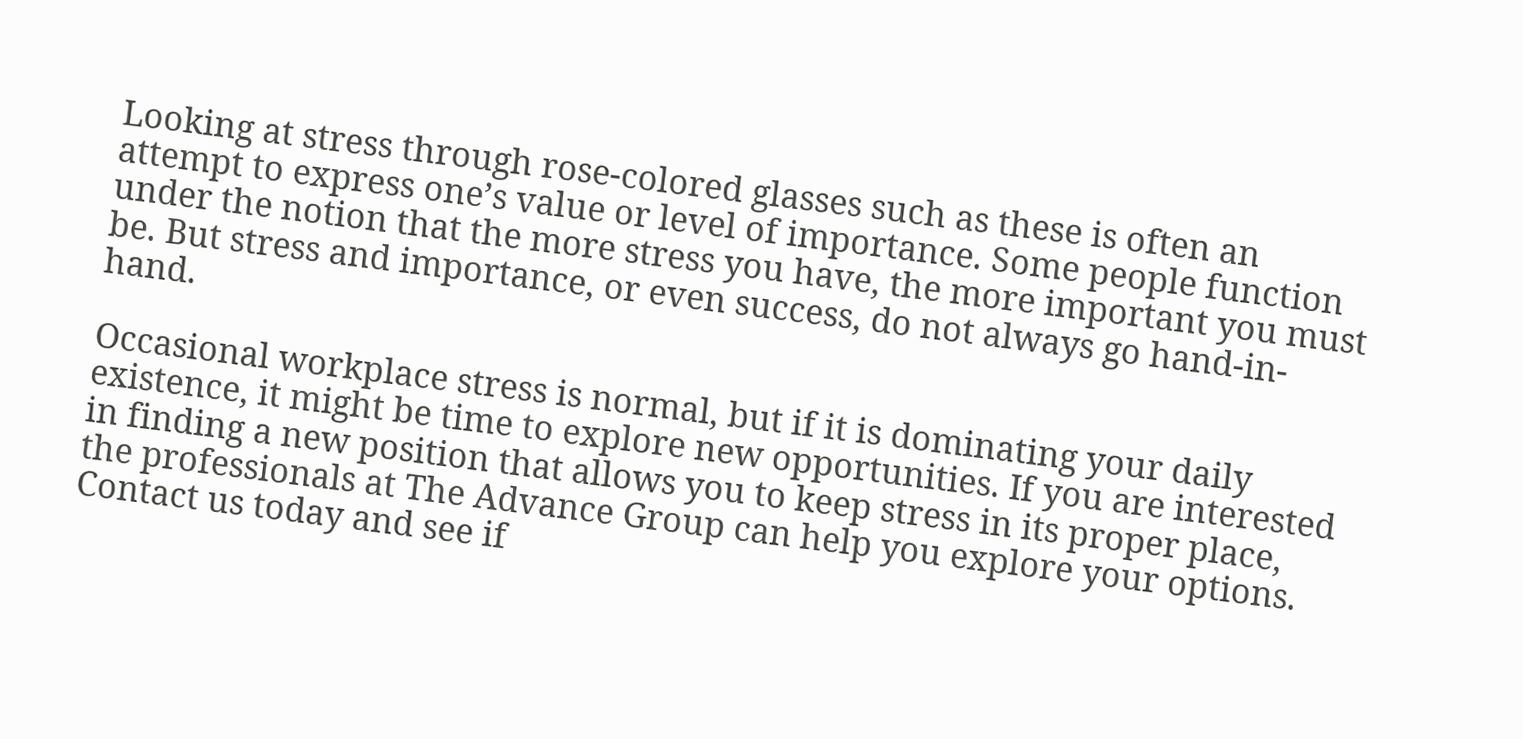Looking at stress through rose-colored glasses such as these is often an attempt to express one’s value or level of importance. Some people function under the notion that the more stress you have, the more important you must be. But stress and importance, or even success, do not always go hand-in-hand.

Occasional workplace stress is normal, but if it is dominating your daily existence, it might be time to explore new opportunities. If you are interested in finding a new position that allows you to keep stress in its proper place, the professionals at The Advance Group can help you explore your options. Contact us today and see if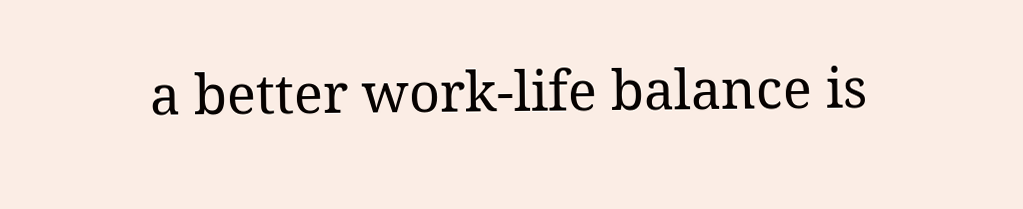a better work-life balance is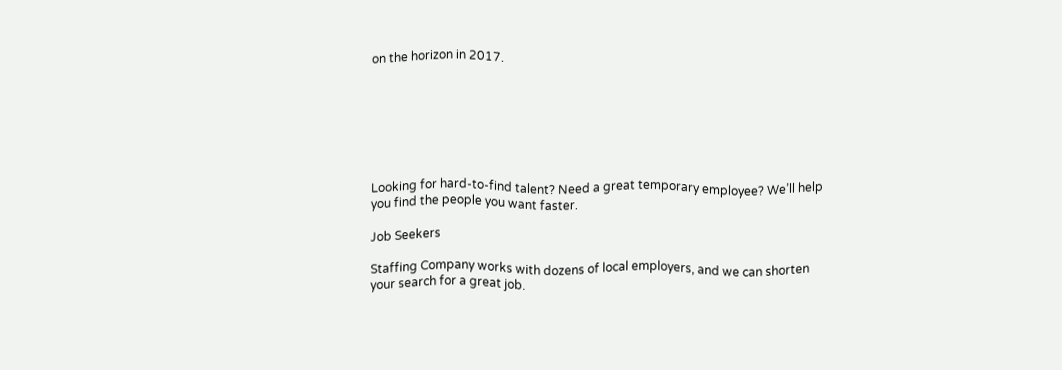on the horizon in 2017.







Looking for hard-to-find talent? Need a great temporary employee? We’ll help you find the people you want faster.

Job Seekers

Staffing Company works with dozens of local employers, and we can shorten your search for a great job.